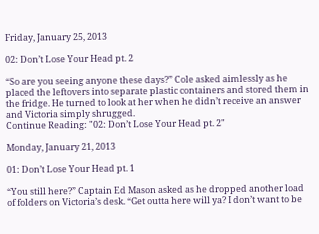Friday, January 25, 2013

02: Don’t Lose Your Head pt. 2

“So are you seeing anyone these days?” Cole asked aimlessly as he placed the leftovers into separate plastic containers and stored them in the fridge. He turned to look at her when he didn’t receive an answer and Victoria simply shrugged.
Continue Reading: "02: Don’t Lose Your Head pt. 2"

Monday, January 21, 2013

01: Don’t Lose Your Head pt. 1

“You still here?” Captain Ed Mason asked as he dropped another load of folders on Victoria’s desk. “Get outta here will ya? I don’t want to be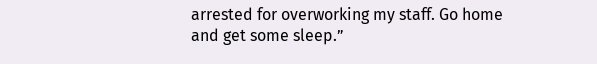arrested for overworking my staff. Go home and get some sleep.”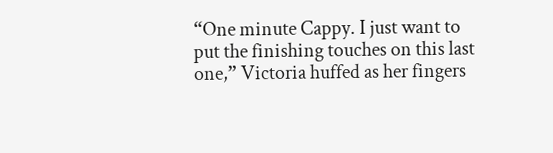“One minute Cappy. I just want to put the finishing touches on this last one,” Victoria huffed as her fingers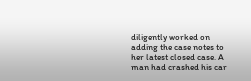diligently worked on adding the case notes to her latest closed case. A man had crashed his car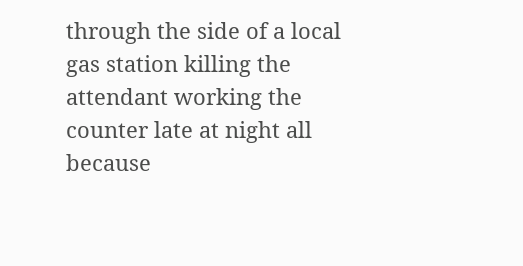through the side of a local gas station killing the attendant working the counter late at night all because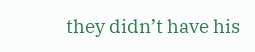they didn’t have his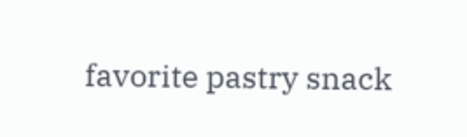favorite pastry snack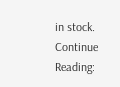in stock.
Continue Reading: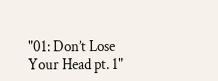"01: Don’t Lose Your Head pt. 1"